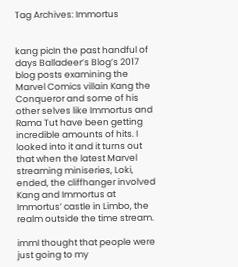Tag Archives: Immortus


kang picIn the past handful of days Balladeer’s Blog’s 2017 blog posts examining the Marvel Comics villain Kang the Conqueror and some of his other selves like Immortus and Rama Tut have been getting incredible amounts of hits. I looked into it and it turns out that when the latest Marvel streaming miniseries, Loki, ended, the cliffhanger involved Kang and Immortus at Immortus’ castle in Limbo, the realm outside the time stream.

immI thought that people were just going to my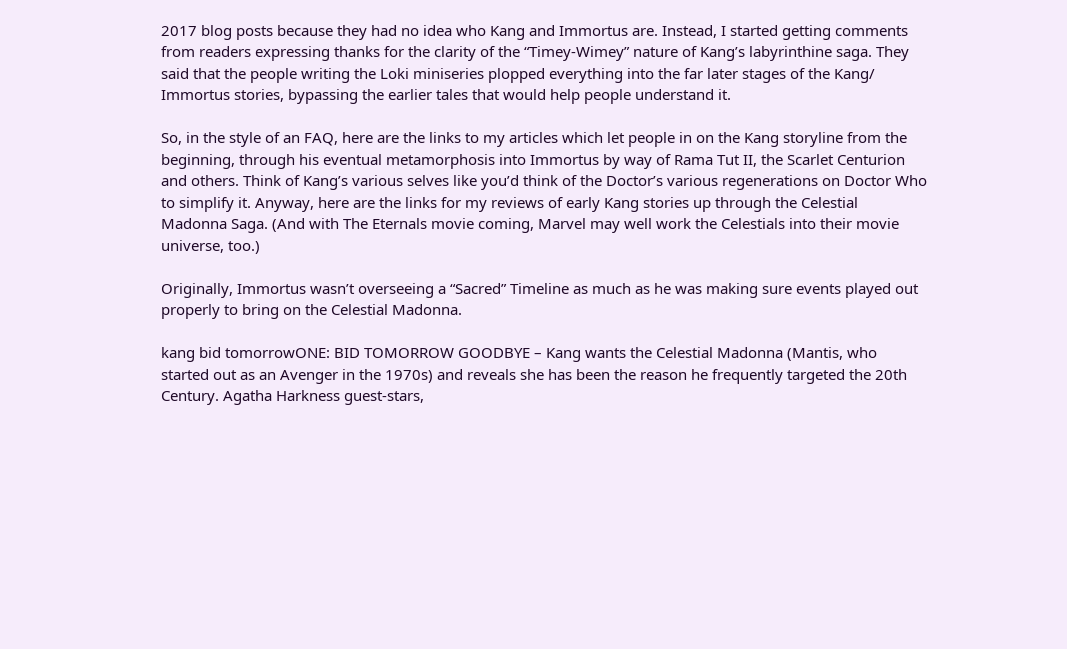2017 blog posts because they had no idea who Kang and Immortus are. Instead, I started getting comments from readers expressing thanks for the clarity of the “Timey-Wimey” nature of Kang’s labyrinthine saga. They said that the people writing the Loki miniseries plopped everything into the far later stages of the Kang/ Immortus stories, bypassing the earlier tales that would help people understand it.

So, in the style of an FAQ, here are the links to my articles which let people in on the Kang storyline from the beginning, through his eventual metamorphosis into Immortus by way of Rama Tut II, the Scarlet Centurion and others. Think of Kang’s various selves like you’d think of the Doctor’s various regenerations on Doctor Who to simplify it. Anyway, here are the links for my reviews of early Kang stories up through the Celestial Madonna Saga. (And with The Eternals movie coming, Marvel may well work the Celestials into their movie universe, too.)

Originally, Immortus wasn’t overseeing a “Sacred” Timeline as much as he was making sure events played out properly to bring on the Celestial Madonna.

kang bid tomorrowONE: BID TOMORROW GOODBYE – Kang wants the Celestial Madonna (Mantis, who started out as an Avenger in the 1970s) and reveals she has been the reason he frequently targeted the 20th Century. Agatha Harkness guest-stars,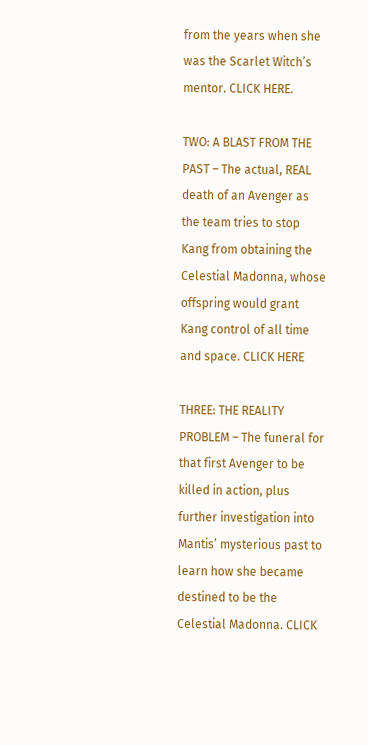from the years when she was the Scarlet Witch’s mentor. CLICK HERE.

TWO: A BLAST FROM THE PAST – The actual, REAL death of an Avenger as the team tries to stop Kang from obtaining the Celestial Madonna, whose offspring would grant Kang control of all time and space. CLICK HERE

THREE: THE REALITY PROBLEM – The funeral for that first Avenger to be killed in action, plus further investigation into Mantis’ mysterious past to learn how she became destined to be the Celestial Madonna. CLICK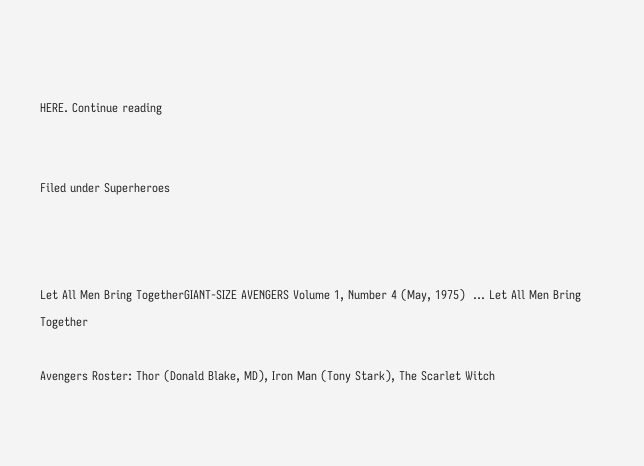HERE. Continue reading


Filed under Superheroes



Let All Men Bring TogetherGIANT-SIZE AVENGERS Volume 1, Number 4 (May, 1975)  … Let All Men Bring Together

Avengers Roster: Thor (Donald Blake, MD), Iron Man (Tony Stark), The Scarlet Witch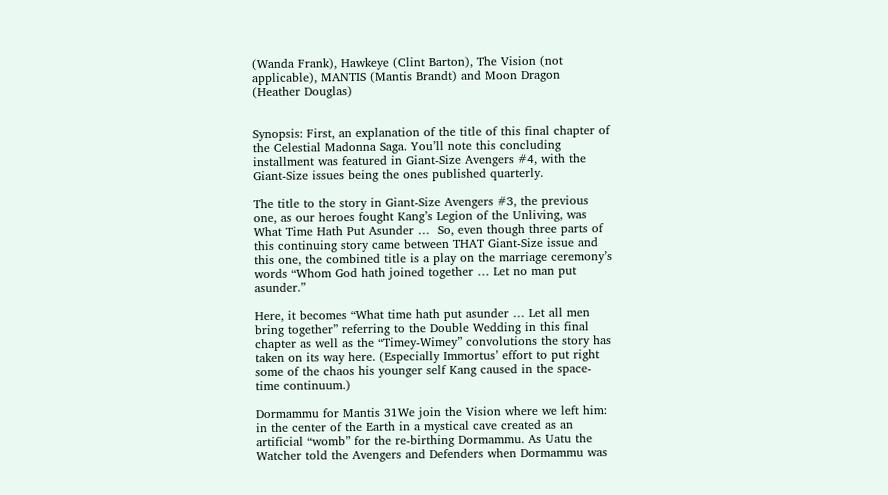(Wanda Frank), Hawkeye (Clint Barton), The Vision (not applicable), MANTIS (Mantis Brandt) and Moon Dragon (Heather Douglas)


Synopsis: First, an explanation of the title of this final chapter of the Celestial Madonna Saga. You’ll note this concluding installment was featured in Giant-Size Avengers #4, with the Giant-Size issues being the ones published quarterly.

The title to the story in Giant-Size Avengers #3, the previous one, as our heroes fought Kang’s Legion of the Unliving, was What Time Hath Put Asunder …  So, even though three parts of this continuing story came between THAT Giant-Size issue and this one, the combined title is a play on the marriage ceremony’s words “Whom God hath joined together … Let no man put asunder.”

Here, it becomes “What time hath put asunder … Let all men bring together” referring to the Double Wedding in this final chapter as well as the “Timey-Wimey” convolutions the story has taken on its way here. (Especially Immortus’ effort to put right some of the chaos his younger self Kang caused in the space-time continuum.)

Dormammu for Mantis 31We join the Vision where we left him: in the center of the Earth in a mystical cave created as an artificial “womb” for the re-birthing Dormammu. As Uatu the Watcher told the Avengers and Defenders when Dormammu was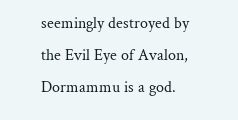seemingly destroyed by the Evil Eye of Avalon, Dormammu is a god.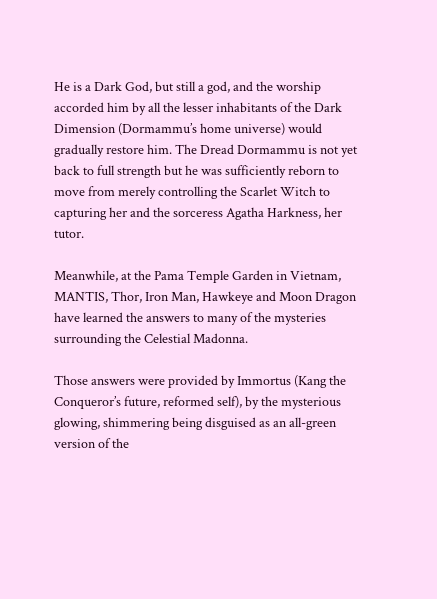He is a Dark God, but still a god, and the worship accorded him by all the lesser inhabitants of the Dark Dimension (Dormammu’s home universe) would gradually restore him. The Dread Dormammu is not yet back to full strength but he was sufficiently reborn to move from merely controlling the Scarlet Witch to capturing her and the sorceress Agatha Harkness, her tutor.

Meanwhile, at the Pama Temple Garden in Vietnam, MANTIS, Thor, Iron Man, Hawkeye and Moon Dragon have learned the answers to many of the mysteries surrounding the Celestial Madonna.

Those answers were provided by Immortus (Kang the Conqueror’s future, reformed self), by the mysterious glowing, shimmering being disguised as an all-green version of the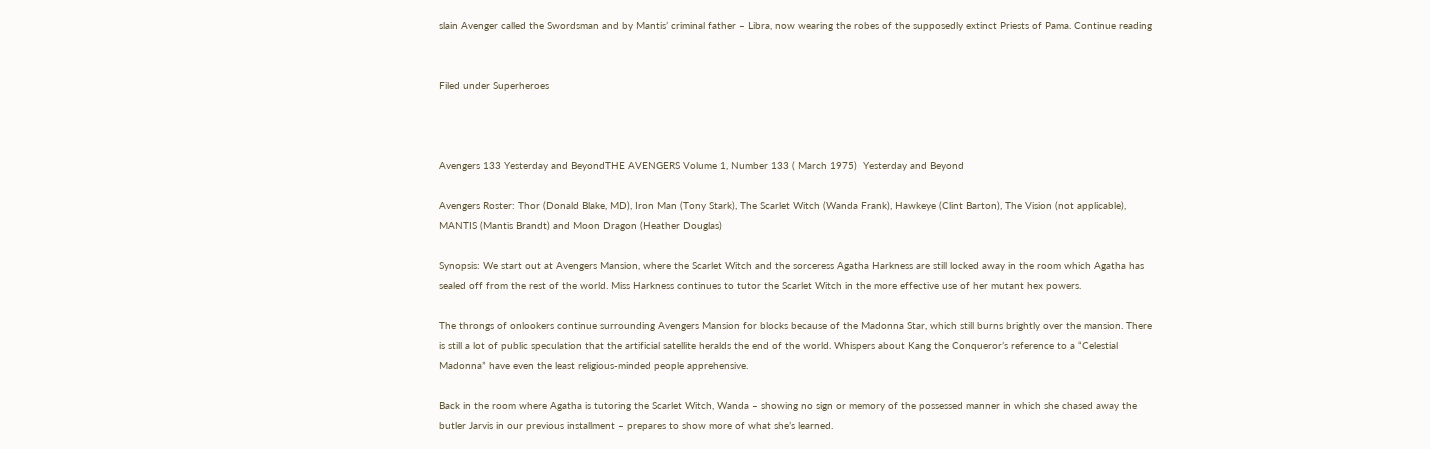slain Avenger called the Swordsman and by Mantis’ criminal father – Libra, now wearing the robes of the supposedly extinct Priests of Pama. Continue reading


Filed under Superheroes



Avengers 133 Yesterday and BeyondTHE AVENGERS Volume 1, Number 133 ( March 1975)  Yesterday and Beyond

Avengers Roster: Thor (Donald Blake, MD), Iron Man (Tony Stark), The Scarlet Witch (Wanda Frank), Hawkeye (Clint Barton), The Vision (not applicable), MANTIS (Mantis Brandt) and Moon Dragon (Heather Douglas)

Synopsis: We start out at Avengers Mansion, where the Scarlet Witch and the sorceress Agatha Harkness are still locked away in the room which Agatha has sealed off from the rest of the world. Miss Harkness continues to tutor the Scarlet Witch in the more effective use of her mutant hex powers.

The throngs of onlookers continue surrounding Avengers Mansion for blocks because of the Madonna Star, which still burns brightly over the mansion. There is still a lot of public speculation that the artificial satellite heralds the end of the world. Whispers about Kang the Conqueror’s reference to a “Celestial Madonna” have even the least religious-minded people apprehensive.

Back in the room where Agatha is tutoring the Scarlet Witch, Wanda – showing no sign or memory of the possessed manner in which she chased away the butler Jarvis in our previous installment – prepares to show more of what she’s learned.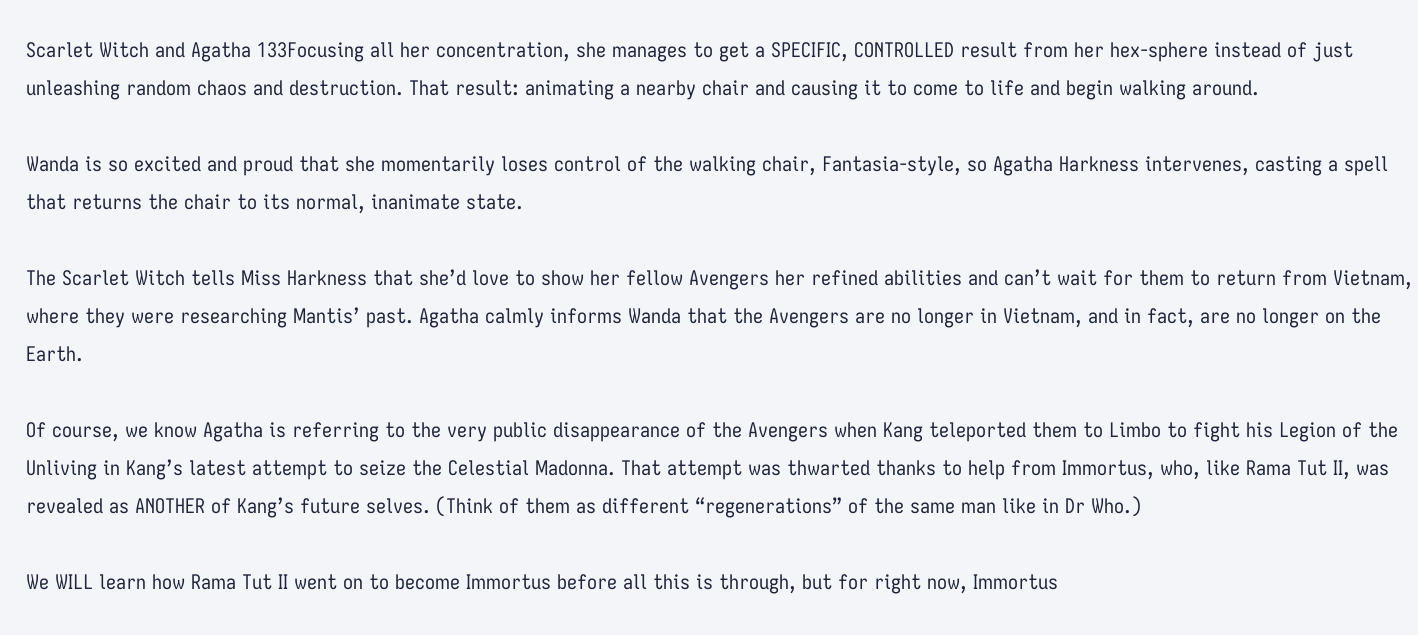Scarlet Witch and Agatha 133Focusing all her concentration, she manages to get a SPECIFIC, CONTROLLED result from her hex-sphere instead of just unleashing random chaos and destruction. That result: animating a nearby chair and causing it to come to life and begin walking around.

Wanda is so excited and proud that she momentarily loses control of the walking chair, Fantasia-style, so Agatha Harkness intervenes, casting a spell that returns the chair to its normal, inanimate state.

The Scarlet Witch tells Miss Harkness that she’d love to show her fellow Avengers her refined abilities and can’t wait for them to return from Vietnam, where they were researching Mantis’ past. Agatha calmly informs Wanda that the Avengers are no longer in Vietnam, and in fact, are no longer on the Earth.

Of course, we know Agatha is referring to the very public disappearance of the Avengers when Kang teleported them to Limbo to fight his Legion of the Unliving in Kang’s latest attempt to seize the Celestial Madonna. That attempt was thwarted thanks to help from Immortus, who, like Rama Tut II, was revealed as ANOTHER of Kang’s future selves. (Think of them as different “regenerations” of the same man like in Dr Who.)

We WILL learn how Rama Tut II went on to become Immortus before all this is through, but for right now, Immortus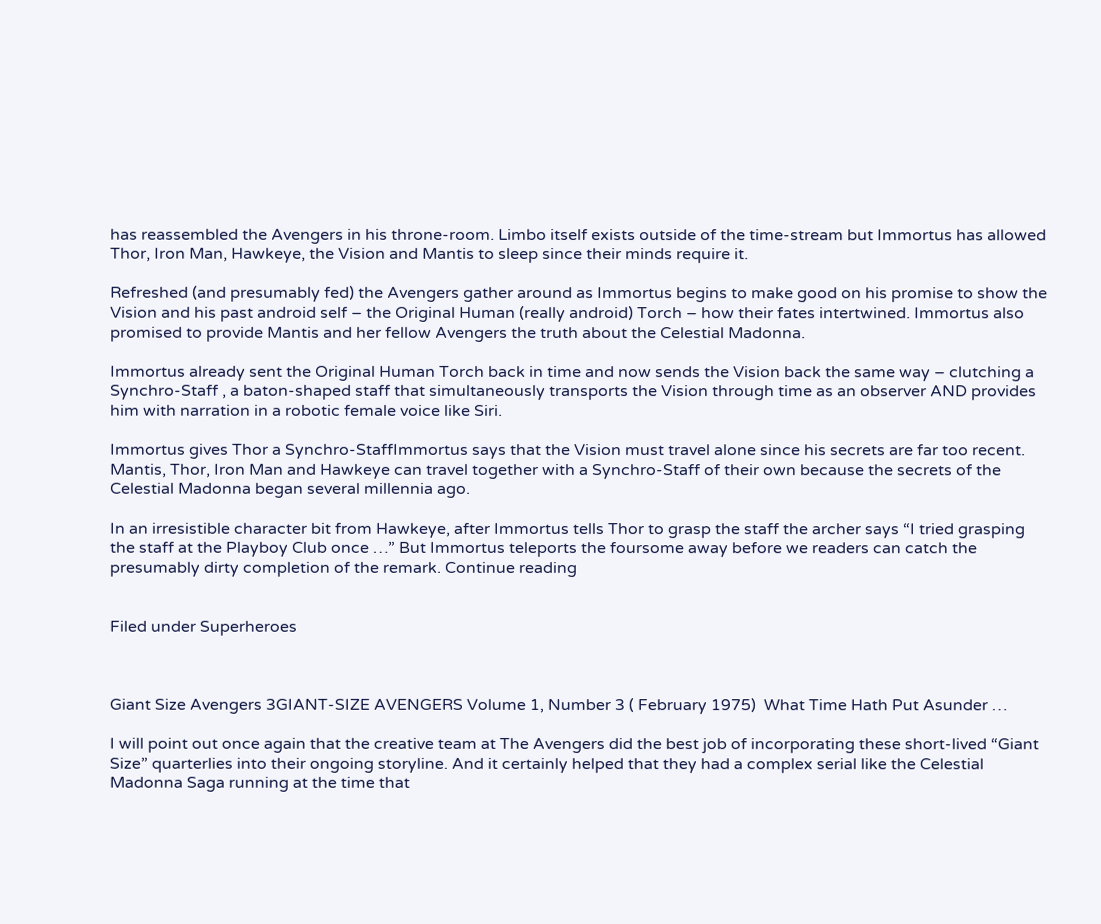has reassembled the Avengers in his throne-room. Limbo itself exists outside of the time-stream but Immortus has allowed Thor, Iron Man, Hawkeye, the Vision and Mantis to sleep since their minds require it.

Refreshed (and presumably fed) the Avengers gather around as Immortus begins to make good on his promise to show the Vision and his past android self – the Original Human (really android) Torch – how their fates intertwined. Immortus also promised to provide Mantis and her fellow Avengers the truth about the Celestial Madonna.

Immortus already sent the Original Human Torch back in time and now sends the Vision back the same way – clutching a Synchro-Staff , a baton-shaped staff that simultaneously transports the Vision through time as an observer AND provides him with narration in a robotic female voice like Siri.

Immortus gives Thor a Synchro-StaffImmortus says that the Vision must travel alone since his secrets are far too recent. Mantis, Thor, Iron Man and Hawkeye can travel together with a Synchro-Staff of their own because the secrets of the Celestial Madonna began several millennia ago.

In an irresistible character bit from Hawkeye, after Immortus tells Thor to grasp the staff the archer says “I tried grasping the staff at the Playboy Club once …” But Immortus teleports the foursome away before we readers can catch the presumably dirty completion of the remark. Continue reading


Filed under Superheroes



Giant Size Avengers 3GIANT-SIZE AVENGERS Volume 1, Number 3 ( February 1975)  What Time Hath Put Asunder …

I will point out once again that the creative team at The Avengers did the best job of incorporating these short-lived “Giant Size” quarterlies into their ongoing storyline. And it certainly helped that they had a complex serial like the Celestial Madonna Saga running at the time that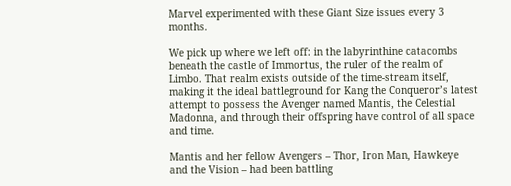Marvel experimented with these Giant Size issues every 3 months.

We pick up where we left off: in the labyrinthine catacombs beneath the castle of Immortus, the ruler of the realm of Limbo. That realm exists outside of the time-stream itself, making it the ideal battleground for Kang the Conqueror’s latest attempt to possess the Avenger named Mantis, the Celestial Madonna, and through their offspring have control of all space and time.

Mantis and her fellow Avengers – Thor, Iron Man, Hawkeye and the Vision – had been battling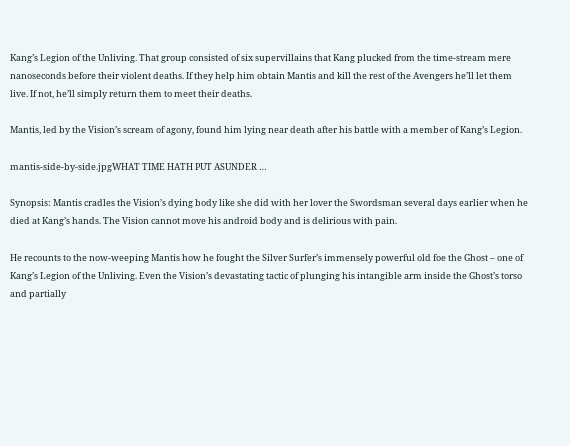Kang’s Legion of the Unliving. That group consisted of six supervillains that Kang plucked from the time-stream mere nanoseconds before their violent deaths. If they help him obtain Mantis and kill the rest of the Avengers he’ll let them live. If not, he’ll simply return them to meet their deaths.

Mantis, led by the Vision’s scream of agony, found him lying near death after his battle with a member of Kang’s Legion.

mantis-side-by-side.jpgWHAT TIME HATH PUT ASUNDER …

Synopsis: Mantis cradles the Vision’s dying body like she did with her lover the Swordsman several days earlier when he died at Kang’s hands. The Vision cannot move his android body and is delirious with pain.

He recounts to the now-weeping Mantis how he fought the Silver Surfer’s immensely powerful old foe the Ghost – one of Kang’s Legion of the Unliving. Even the Vision’s devastating tactic of plunging his intangible arm inside the Ghost’s torso and partially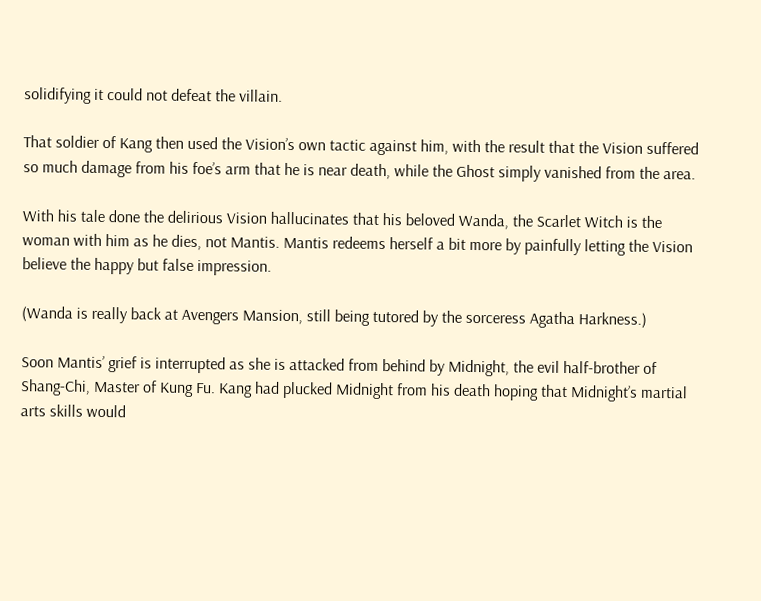solidifying it could not defeat the villain.

That soldier of Kang then used the Vision’s own tactic against him, with the result that the Vision suffered so much damage from his foe’s arm that he is near death, while the Ghost simply vanished from the area.

With his tale done the delirious Vision hallucinates that his beloved Wanda, the Scarlet Witch is the woman with him as he dies, not Mantis. Mantis redeems herself a bit more by painfully letting the Vision believe the happy but false impression.

(Wanda is really back at Avengers Mansion, still being tutored by the sorceress Agatha Harkness.)

Soon Mantis’ grief is interrupted as she is attacked from behind by Midnight, the evil half-brother of Shang-Chi, Master of Kung Fu. Kang had plucked Midnight from his death hoping that Midnight’s martial arts skills would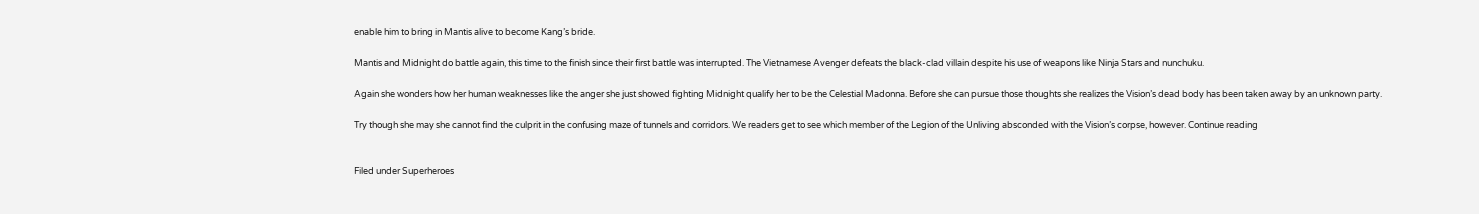enable him to bring in Mantis alive to become Kang’s bride.

Mantis and Midnight do battle again, this time to the finish since their first battle was interrupted. The Vietnamese Avenger defeats the black-clad villain despite his use of weapons like Ninja Stars and nunchuku.

Again she wonders how her human weaknesses like the anger she just showed fighting Midnight qualify her to be the Celestial Madonna. Before she can pursue those thoughts she realizes the Vision’s dead body has been taken away by an unknown party.

Try though she may she cannot find the culprit in the confusing maze of tunnels and corridors. We readers get to see which member of the Legion of the Unliving absconded with the Vision’s corpse, however. Continue reading


Filed under Superheroes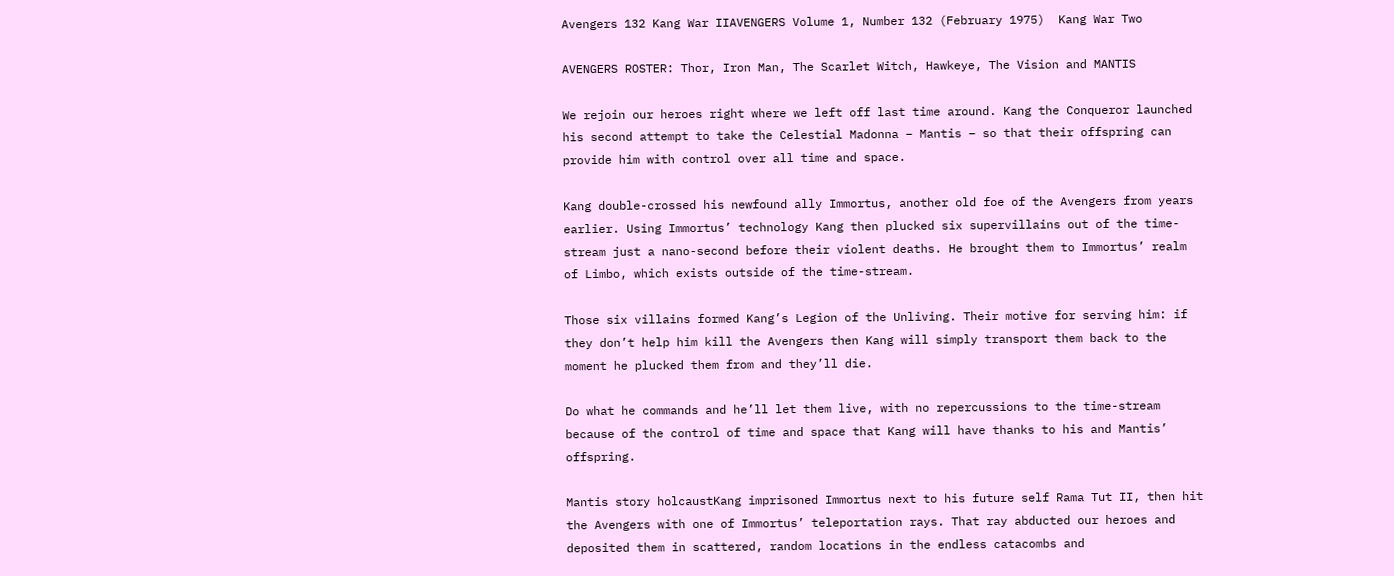Avengers 132 Kang War IIAVENGERS Volume 1, Number 132 (February 1975)  Kang War Two

AVENGERS ROSTER: Thor, Iron Man, The Scarlet Witch, Hawkeye, The Vision and MANTIS

We rejoin our heroes right where we left off last time around. Kang the Conqueror launched his second attempt to take the Celestial Madonna – Mantis – so that their offspring can provide him with control over all time and space.

Kang double-crossed his newfound ally Immortus, another old foe of the Avengers from years earlier. Using Immortus’ technology Kang then plucked six supervillains out of the time-stream just a nano-second before their violent deaths. He brought them to Immortus’ realm of Limbo, which exists outside of the time-stream.

Those six villains formed Kang’s Legion of the Unliving. Their motive for serving him: if they don’t help him kill the Avengers then Kang will simply transport them back to the moment he plucked them from and they’ll die.

Do what he commands and he’ll let them live, with no repercussions to the time-stream because of the control of time and space that Kang will have thanks to his and Mantis’ offspring.

Mantis story holcaustKang imprisoned Immortus next to his future self Rama Tut II, then hit the Avengers with one of Immortus’ teleportation rays. That ray abducted our heroes and deposited them in scattered, random locations in the endless catacombs and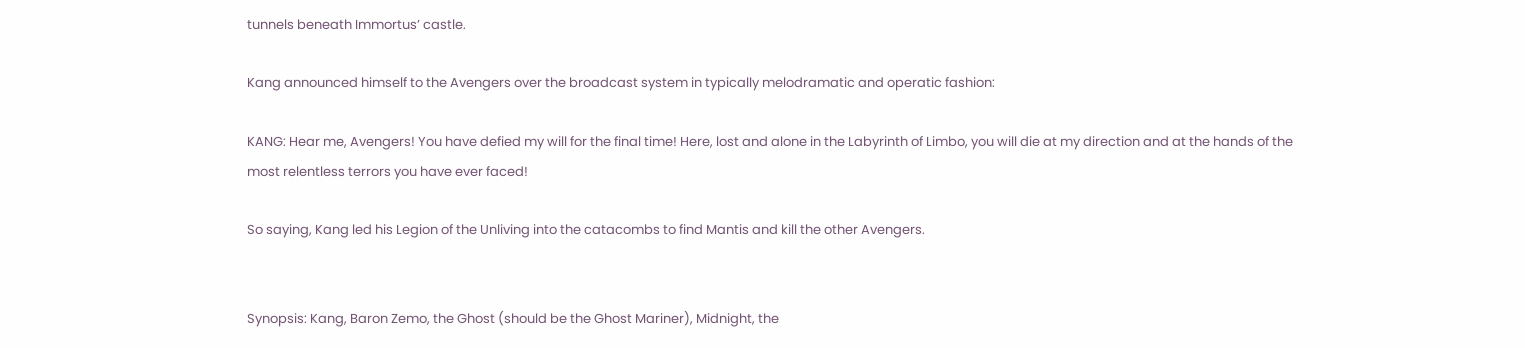tunnels beneath Immortus’ castle.

Kang announced himself to the Avengers over the broadcast system in typically melodramatic and operatic fashion:

KANG: Hear me, Avengers! You have defied my will for the final time! Here, lost and alone in the Labyrinth of Limbo, you will die at my direction and at the hands of the most relentless terrors you have ever faced!

So saying, Kang led his Legion of the Unliving into the catacombs to find Mantis and kill the other Avengers.


Synopsis: Kang, Baron Zemo, the Ghost (should be the Ghost Mariner), Midnight, the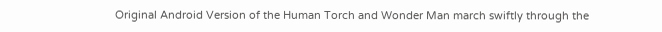Original Android Version of the Human Torch and Wonder Man march swiftly through the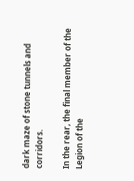dark maze of stone tunnels and corridors.

In the rear, the final member of the Legion of the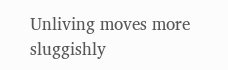Unliving moves more sluggishly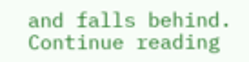and falls behind. Continue reading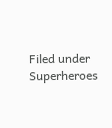Filed under Superheroes